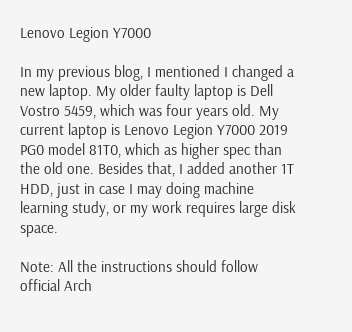Lenovo Legion Y7000

In my previous blog, I mentioned I changed a new laptop. My older faulty laptop is Dell Vostro 5459, which was four years old. My current laptop is Lenovo Legion Y7000 2019 PG0 model 81T0, which as higher spec than the old one. Besides that, I added another 1T HDD, just in case I may doing machine learning study, or my work requires large disk space.

Note: All the instructions should follow official Arch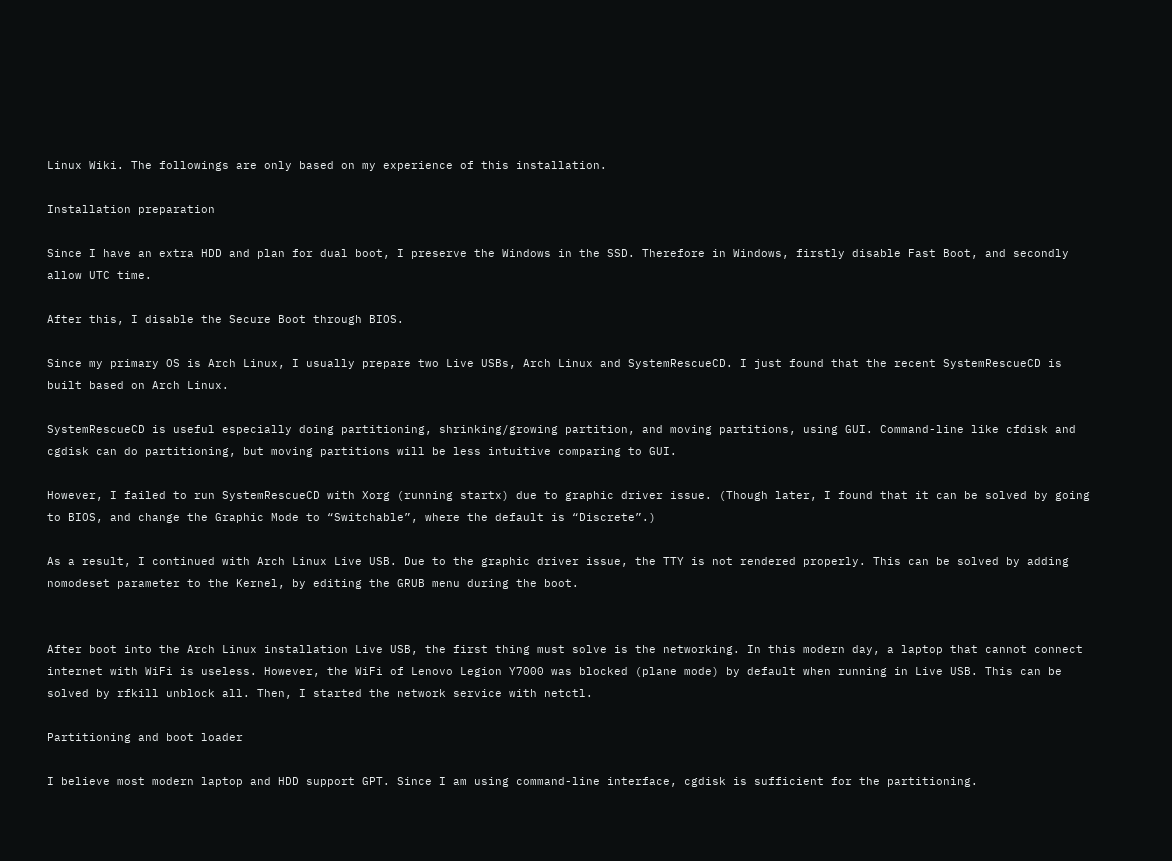Linux Wiki. The followings are only based on my experience of this installation.

Installation preparation

Since I have an extra HDD and plan for dual boot, I preserve the Windows in the SSD. Therefore in Windows, firstly disable Fast Boot, and secondly allow UTC time.

After this, I disable the Secure Boot through BIOS.

Since my primary OS is Arch Linux, I usually prepare two Live USBs, Arch Linux and SystemRescueCD. I just found that the recent SystemRescueCD is built based on Arch Linux.

SystemRescueCD is useful especially doing partitioning, shrinking/growing partition, and moving partitions, using GUI. Command-line like cfdisk and cgdisk can do partitioning, but moving partitions will be less intuitive comparing to GUI.

However, I failed to run SystemRescueCD with Xorg (running startx) due to graphic driver issue. (Though later, I found that it can be solved by going to BIOS, and change the Graphic Mode to “Switchable”, where the default is “Discrete”.)

As a result, I continued with Arch Linux Live USB. Due to the graphic driver issue, the TTY is not rendered properly. This can be solved by adding nomodeset parameter to the Kernel, by editing the GRUB menu during the boot.


After boot into the Arch Linux installation Live USB, the first thing must solve is the networking. In this modern day, a laptop that cannot connect internet with WiFi is useless. However, the WiFi of Lenovo Legion Y7000 was blocked (plane mode) by default when running in Live USB. This can be solved by rfkill unblock all. Then, I started the network service with netctl.

Partitioning and boot loader

I believe most modern laptop and HDD support GPT. Since I am using command-line interface, cgdisk is sufficient for the partitioning.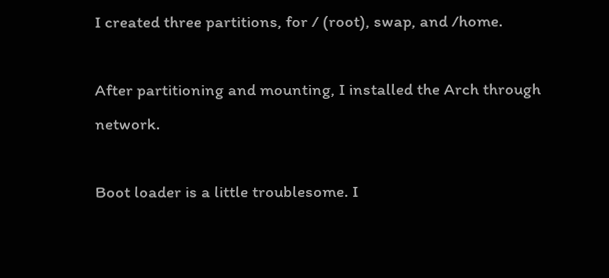I created three partitions, for / (root), swap, and /home.

After partitioning and mounting, I installed the Arch through network.

Boot loader is a little troublesome. I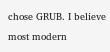chose GRUB. I believe most modern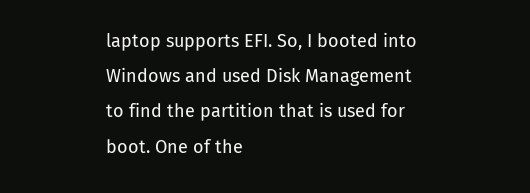laptop supports EFI. So, I booted into Windows and used Disk Management to find the partition that is used for boot. One of the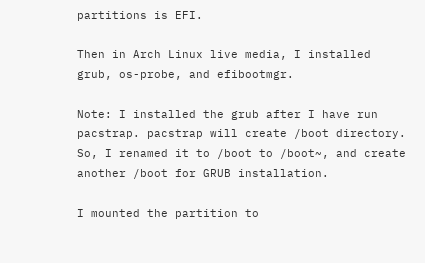partitions is EFI.

Then in Arch Linux live media, I installed grub, os-probe, and efibootmgr.

Note: I installed the grub after I have run pacstrap. pacstrap will create /boot directory. So, I renamed it to /boot to /boot~, and create another /boot for GRUB installation.

I mounted the partition to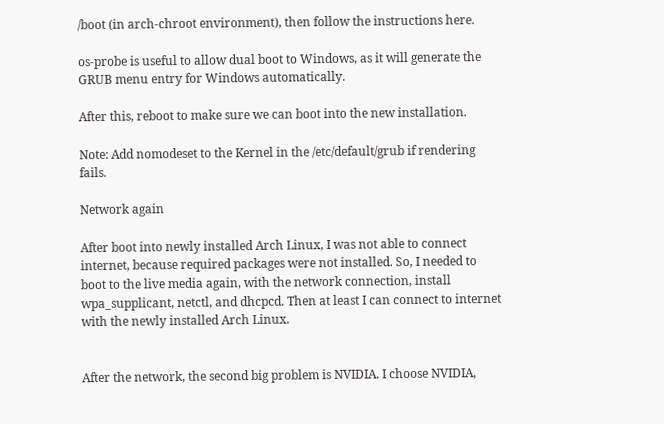/boot (in arch-chroot environment), then follow the instructions here.

os-probe is useful to allow dual boot to Windows, as it will generate the GRUB menu entry for Windows automatically.

After this, reboot to make sure we can boot into the new installation.

Note: Add nomodeset to the Kernel in the /etc/default/grub if rendering fails.

Network again

After boot into newly installed Arch Linux, I was not able to connect internet, because required packages were not installed. So, I needed to boot to the live media again, with the network connection, install wpa_supplicant, netctl, and dhcpcd. Then at least I can connect to internet with the newly installed Arch Linux.


After the network, the second big problem is NVIDIA. I choose NVIDIA,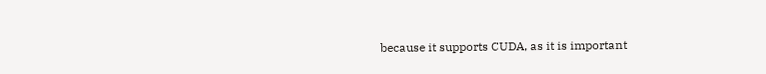because it supports CUDA, as it is important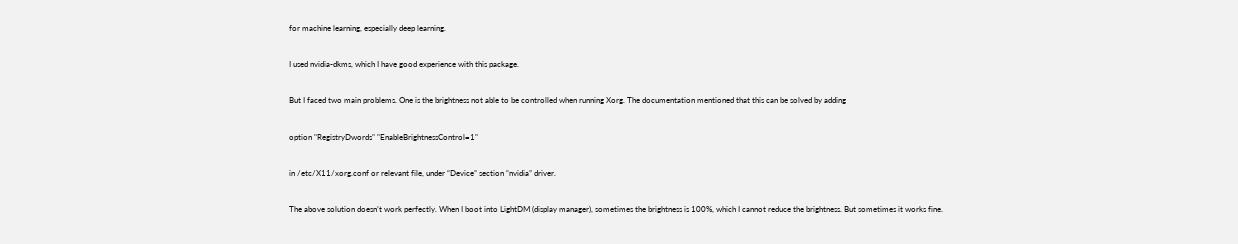for machine learning, especially deep learning.

I used nvidia-dkms, which I have good experience with this package.

But I faced two main problems. One is the brightness not able to be controlled when running Xorg. The documentation mentioned that this can be solved by adding

option "RegistryDwords" "EnableBrightnessControl=1"

in /etc/X11/xorg.conf or relevant file, under “Device” section “nvidia” driver.

The above solution doesn’t work perfectly. When I boot into LightDM (display manager), sometimes the brightness is 100%, which I cannot reduce the brightness. But sometimes it works fine.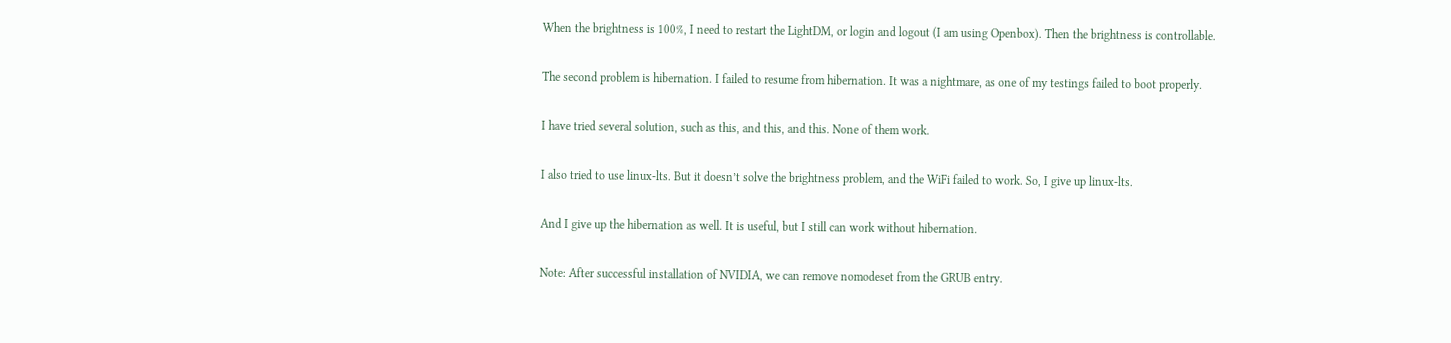When the brightness is 100%, I need to restart the LightDM, or login and logout (I am using Openbox). Then the brightness is controllable.

The second problem is hibernation. I failed to resume from hibernation. It was a nightmare, as one of my testings failed to boot properly.

I have tried several solution, such as this, and this, and this. None of them work.

I also tried to use linux-lts. But it doesn’t solve the brightness problem, and the WiFi failed to work. So, I give up linux-lts.

And I give up the hibernation as well. It is useful, but I still can work without hibernation.

Note: After successful installation of NVIDIA, we can remove nomodeset from the GRUB entry.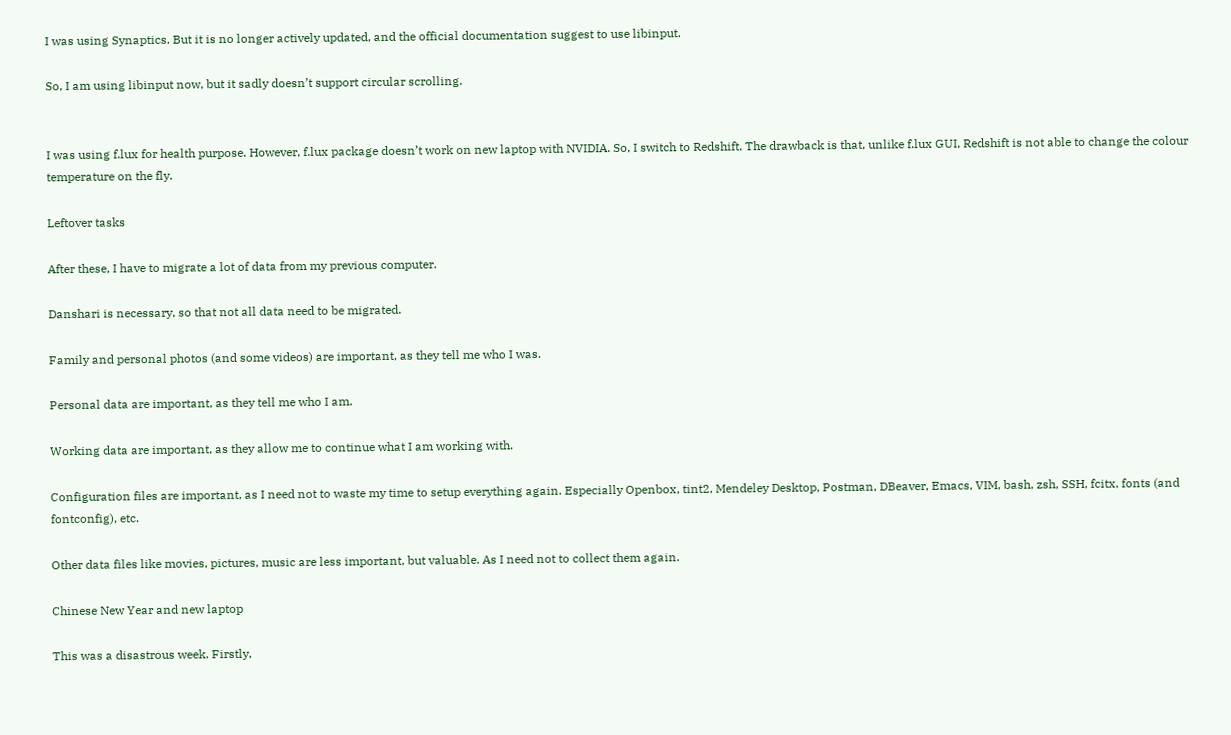I was using Synaptics. But it is no longer actively updated, and the official documentation suggest to use libinput.

So, I am using libinput now, but it sadly doesn’t support circular scrolling.


I was using f.lux for health purpose. However, f.lux package doesn’t work on new laptop with NVIDIA. So, I switch to Redshift. The drawback is that, unlike f.lux GUI, Redshift is not able to change the colour temperature on the fly.

Leftover tasks

After these, I have to migrate a lot of data from my previous computer.

Danshari is necessary, so that not all data need to be migrated.

Family and personal photos (and some videos) are important, as they tell me who I was.

Personal data are important, as they tell me who I am.

Working data are important, as they allow me to continue what I am working with.

Configuration files are important, as I need not to waste my time to setup everything again. Especially Openbox, tint2, Mendeley Desktop, Postman, DBeaver, Emacs, VIM, bash, zsh, SSH, fcitx, fonts (and fontconfig), etc.

Other data files like movies, pictures, music are less important, but valuable. As I need not to collect them again.

Chinese New Year and new laptop

This was a disastrous week. Firstly,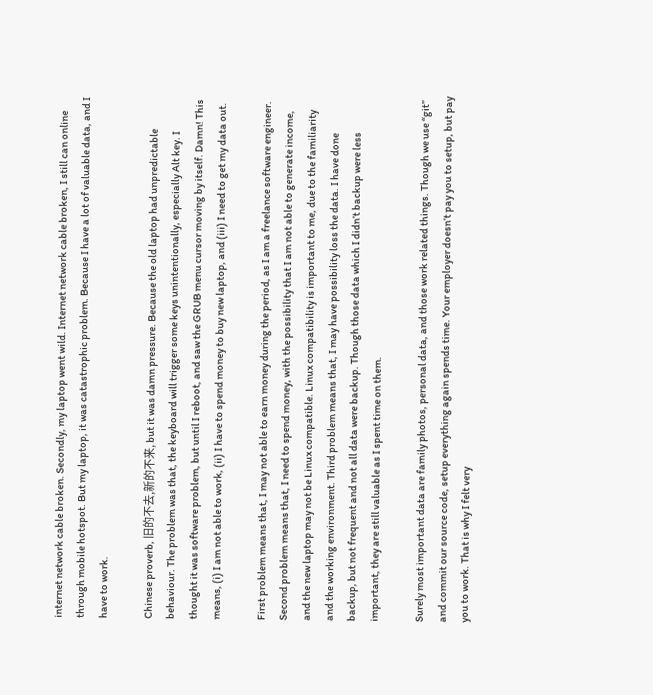internet network cable broken. Secondly, my laptop went wild. Internet network cable broken, I still can online through mobile hotspot. But my laptop, it was catastrophic problem. Because I have a lot of valuable data, and I have to work.

Chinese proverb, 旧的不去,新的不来, but it was damn pressure. Because the old laptop had unpredictable behaviour. The problem was that, the keyboard will trigger some keys unintentionally, especially Alt key. I thought it was software problem, but until I reboot, and saw the GRUB menu cursor moving by itself. Damn! This means, (i) I am not able to work, (ii) I have to spend money to buy new laptop, and (iii) I need to get my data out.

First problem means that, I may not able to earn money during the period, as I am a freelance software engineer. Second problem means that, I need to spend money, with the possibility that I am not able to generate income, and the new laptop may not be Linux compatible. Linux compatibility is important to me, due to the familiarity and the working environment. Third problem means that, I may have possibility loss the data. I have done backup, but not frequent and not all data were backup. Though those data which I didn’t backup were less important, they are still valuable as I spent time on them.

Surely most important data are family photos, personal data, and those work related things. Though we use “git” and commit our source code, setup everything again spends time. Your employer doesn’t pay you to setup, but pay you to work. That is why I felt very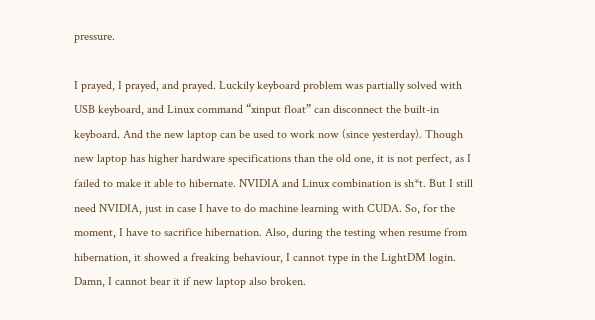pressure.

I prayed, I prayed, and prayed. Luckily keyboard problem was partially solved with USB keyboard, and Linux command “xinput float” can disconnect the built-in keyboard. And the new laptop can be used to work now (since yesterday). Though new laptop has higher hardware specifications than the old one, it is not perfect, as I failed to make it able to hibernate. NVIDIA and Linux combination is sh*t. But I still need NVIDIA, just in case I have to do machine learning with CUDA. So, for the moment, I have to sacrifice hibernation. Also, during the testing when resume from hibernation, it showed a freaking behaviour, I cannot type in the LightDM login. Damn, I cannot bear it if new laptop also broken.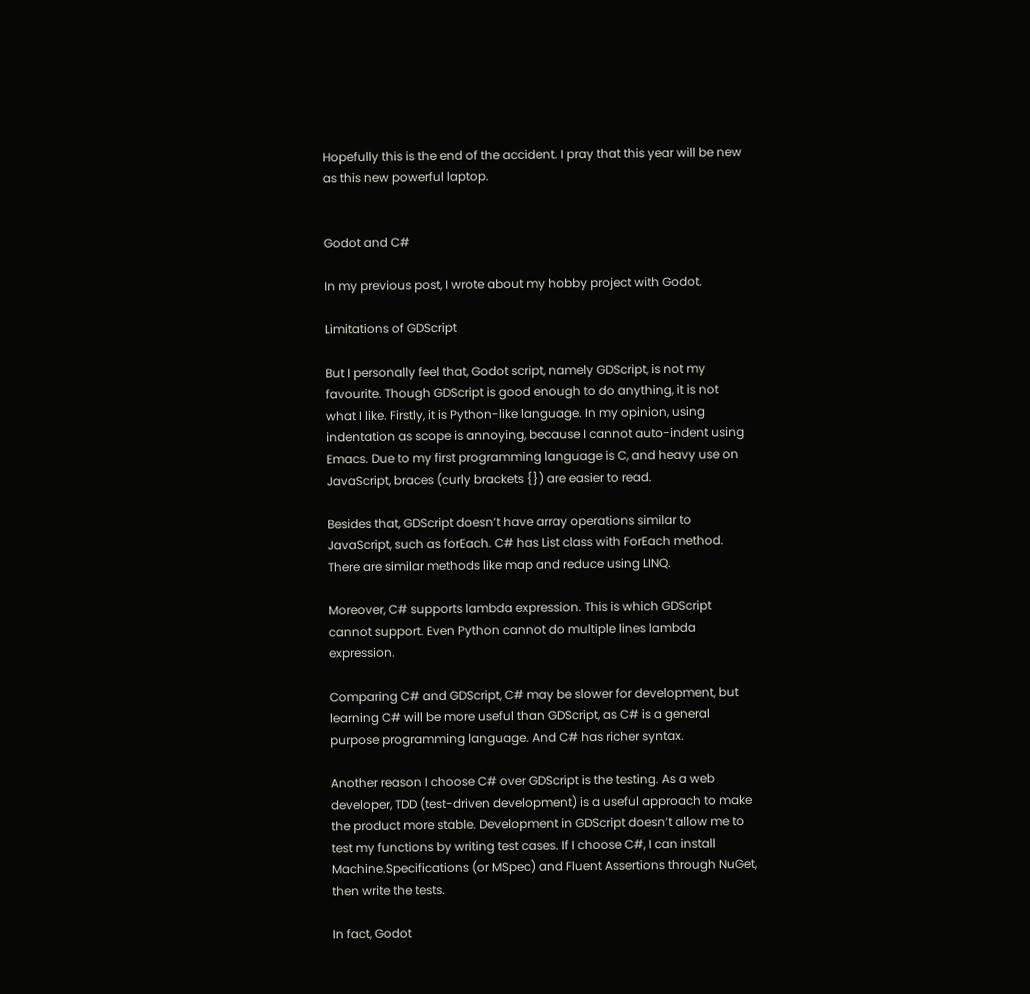Hopefully this is the end of the accident. I pray that this year will be new as this new powerful laptop.


Godot and C#

In my previous post, I wrote about my hobby project with Godot.

Limitations of GDScript

But I personally feel that, Godot script, namely GDScript, is not my favourite. Though GDScript is good enough to do anything, it is not what I like. Firstly, it is Python-like language. In my opinion, using indentation as scope is annoying, because I cannot auto-indent using Emacs. Due to my first programming language is C, and heavy use on JavaScript, braces (curly brackets {}) are easier to read.

Besides that, GDScript doesn’t have array operations similar to JavaScript, such as forEach. C# has List class with ForEach method. There are similar methods like map and reduce using LINQ.

Moreover, C# supports lambda expression. This is which GDScript cannot support. Even Python cannot do multiple lines lambda expression.

Comparing C# and GDScript, C# may be slower for development, but learning C# will be more useful than GDScript, as C# is a general purpose programming language. And C# has richer syntax.

Another reason I choose C# over GDScript is the testing. As a web developer, TDD (test-driven development) is a useful approach to make the product more stable. Development in GDScript doesn’t allow me to test my functions by writing test cases. If I choose C#, I can install Machine.Specifications (or MSpec) and Fluent Assertions through NuGet, then write the tests.

In fact, Godot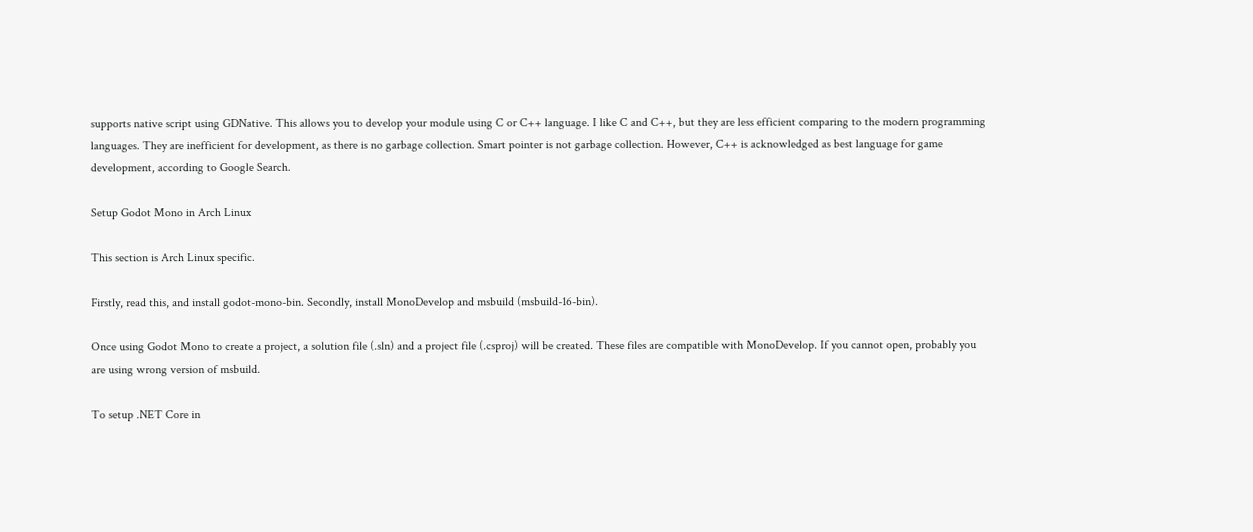supports native script using GDNative. This allows you to develop your module using C or C++ language. I like C and C++, but they are less efficient comparing to the modern programming languages. They are inefficient for development, as there is no garbage collection. Smart pointer is not garbage collection. However, C++ is acknowledged as best language for game development, according to Google Search.

Setup Godot Mono in Arch Linux

This section is Arch Linux specific.

Firstly, read this, and install godot-mono-bin. Secondly, install MonoDevelop and msbuild (msbuild-16-bin).

Once using Godot Mono to create a project, a solution file (.sln) and a project file (.csproj) will be created. These files are compatible with MonoDevelop. If you cannot open, probably you are using wrong version of msbuild.

To setup .NET Core in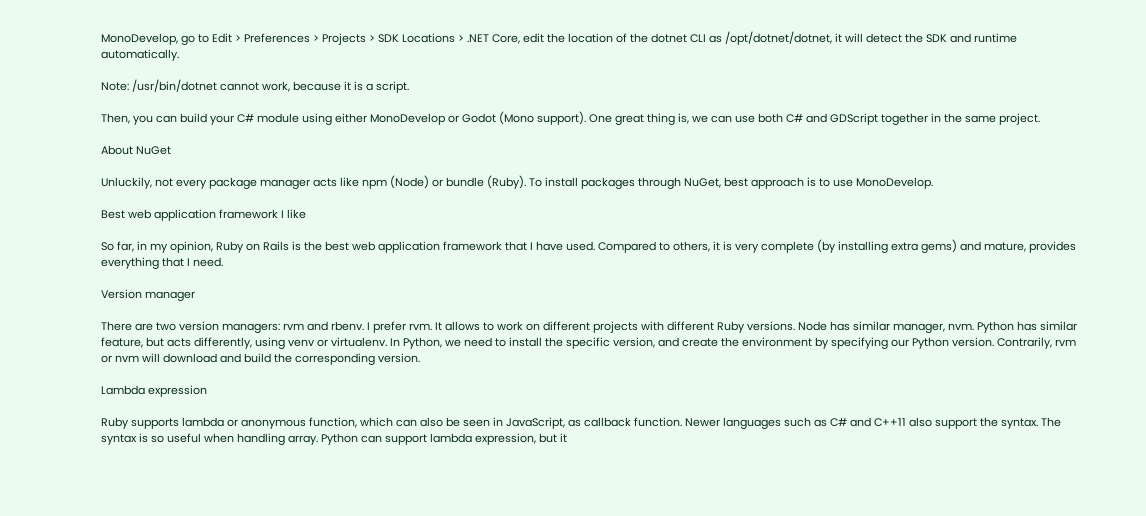MonoDevelop, go to Edit > Preferences > Projects > SDK Locations > .NET Core, edit the location of the dotnet CLI as /opt/dotnet/dotnet, it will detect the SDK and runtime automatically.

Note: /usr/bin/dotnet cannot work, because it is a script.

Then, you can build your C# module using either MonoDevelop or Godot (Mono support). One great thing is, we can use both C# and GDScript together in the same project.

About NuGet

Unluckily, not every package manager acts like npm (Node) or bundle (Ruby). To install packages through NuGet, best approach is to use MonoDevelop.

Best web application framework I like

So far, in my opinion, Ruby on Rails is the best web application framework that I have used. Compared to others, it is very complete (by installing extra gems) and mature, provides everything that I need.

Version manager

There are two version managers: rvm and rbenv. I prefer rvm. It allows to work on different projects with different Ruby versions. Node has similar manager, nvm. Python has similar feature, but acts differently, using venv or virtualenv. In Python, we need to install the specific version, and create the environment by specifying our Python version. Contrarily, rvm or nvm will download and build the corresponding version.

Lambda expression

Ruby supports lambda or anonymous function, which can also be seen in JavaScript, as callback function. Newer languages such as C# and C++11 also support the syntax. The syntax is so useful when handling array. Python can support lambda expression, but it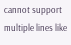cannot support multiple lines like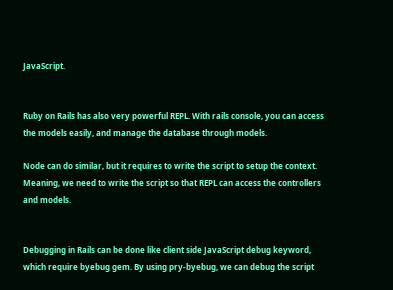JavaScript.


Ruby on Rails has also very powerful REPL. With rails console, you can access the models easily, and manage the database through models.

Node can do similar, but it requires to write the script to setup the context. Meaning, we need to write the script so that REPL can access the controllers and models.


Debugging in Rails can be done like client side JavaScript debug keyword, which require byebug gem. By using pry-byebug, we can debug the script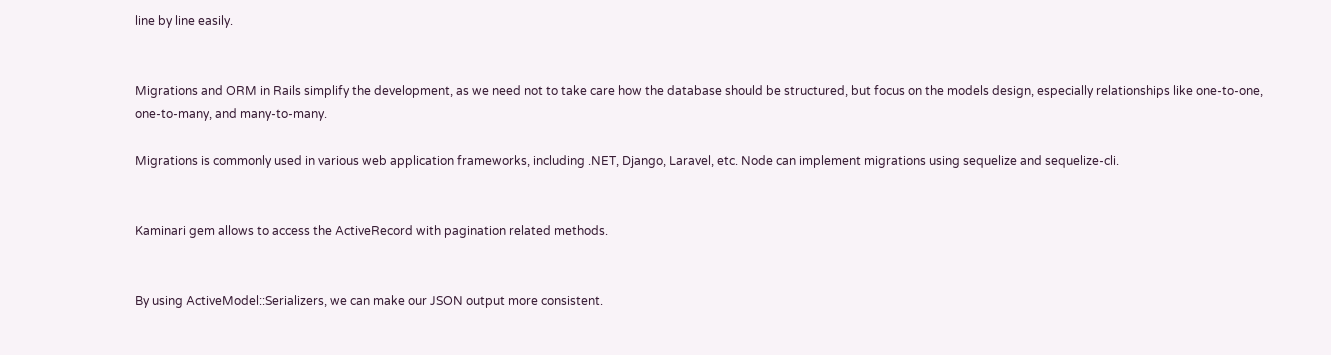line by line easily.


Migrations and ORM in Rails simplify the development, as we need not to take care how the database should be structured, but focus on the models design, especially relationships like one-to-one, one-to-many, and many-to-many.

Migrations is commonly used in various web application frameworks, including .NET, Django, Laravel, etc. Node can implement migrations using sequelize and sequelize-cli.


Kaminari gem allows to access the ActiveRecord with pagination related methods.


By using ActiveModel::Serializers, we can make our JSON output more consistent.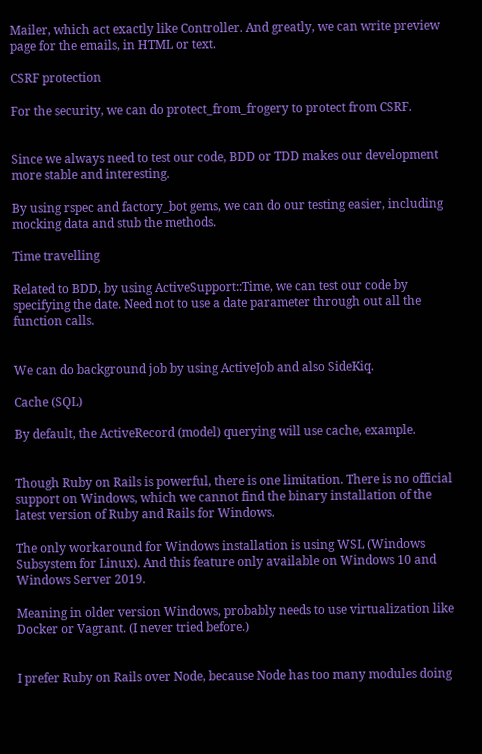Mailer, which act exactly like Controller. And greatly, we can write preview page for the emails, in HTML or text.

CSRF protection

For the security, we can do protect_from_frogery to protect from CSRF.


Since we always need to test our code, BDD or TDD makes our development more stable and interesting.

By using rspec and factory_bot gems, we can do our testing easier, including mocking data and stub the methods.

Time travelling

Related to BDD, by using ActiveSupport::Time, we can test our code by specifying the date. Need not to use a date parameter through out all the function calls.


We can do background job by using ActiveJob and also SideKiq.

Cache (SQL)

By default, the ActiveRecord (model) querying will use cache, example.


Though Ruby on Rails is powerful, there is one limitation. There is no official support on Windows, which we cannot find the binary installation of the latest version of Ruby and Rails for Windows.

The only workaround for Windows installation is using WSL (Windows Subsystem for Linux). And this feature only available on Windows 10 and Windows Server 2019.

Meaning in older version Windows, probably needs to use virtualization like Docker or Vagrant. (I never tried before.)


I prefer Ruby on Rails over Node, because Node has too many modules doing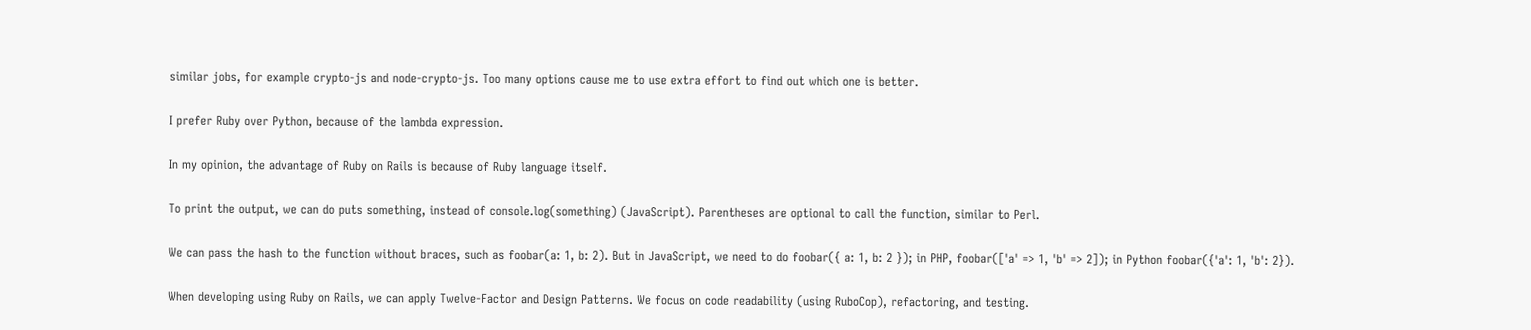similar jobs, for example crypto-js and node-crypto-js. Too many options cause me to use extra effort to find out which one is better.

I prefer Ruby over Python, because of the lambda expression.

In my opinion, the advantage of Ruby on Rails is because of Ruby language itself.

To print the output, we can do puts something, instead of console.log(something) (JavaScript). Parentheses are optional to call the function, similar to Perl.

We can pass the hash to the function without braces, such as foobar(a: 1, b: 2). But in JavaScript, we need to do foobar({ a: 1, b: 2 }); in PHP, foobar(['a' => 1, 'b' => 2]); in Python foobar({'a': 1, 'b': 2}).

When developing using Ruby on Rails, we can apply Twelve-Factor and Design Patterns. We focus on code readability (using RuboCop), refactoring, and testing.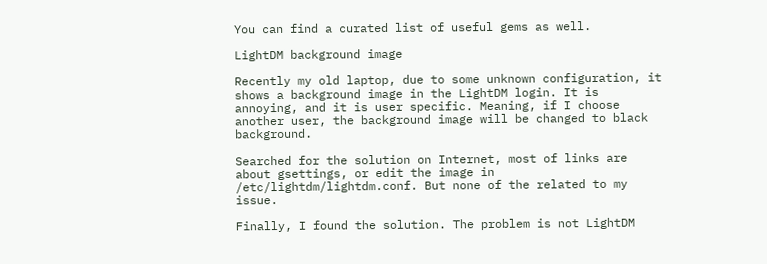You can find a curated list of useful gems as well.

LightDM background image

Recently my old laptop, due to some unknown configuration, it shows a background image in the LightDM login. It is annoying, and it is user specific. Meaning, if I choose another user, the background image will be changed to black background.

Searched for the solution on Internet, most of links are about gsettings, or edit the image in /etc/lightdm/lightdm.conf. But none of the related to my issue.

Finally, I found the solution. The problem is not LightDM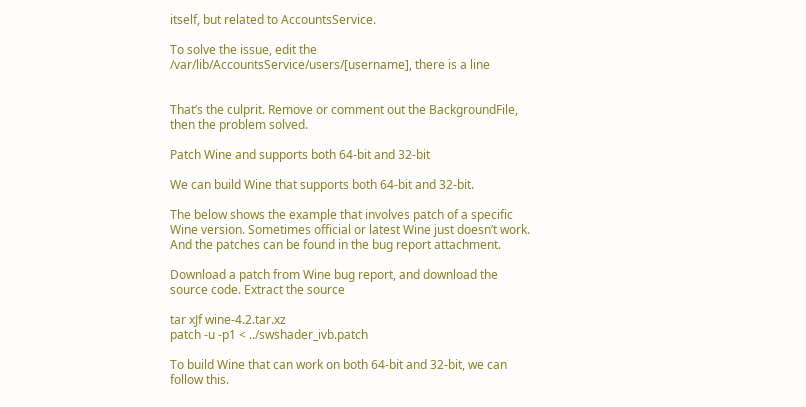itself, but related to AccountsService.

To solve the issue, edit the /var/lib/AccountsService/users/[username], there is a line


That’s the culprit. Remove or comment out the BackgroundFile, then the problem solved.

Patch Wine and supports both 64-bit and 32-bit

We can build Wine that supports both 64-bit and 32-bit.

The below shows the example that involves patch of a specific Wine version. Sometimes official or latest Wine just doesn’t work. And the patches can be found in the bug report attachment.

Download a patch from Wine bug report, and download the source code. Extract the source

tar xJf wine-4.2.tar.xz
patch -u -p1 < ../swshader_ivb.patch

To build Wine that can work on both 64-bit and 32-bit, we can follow this.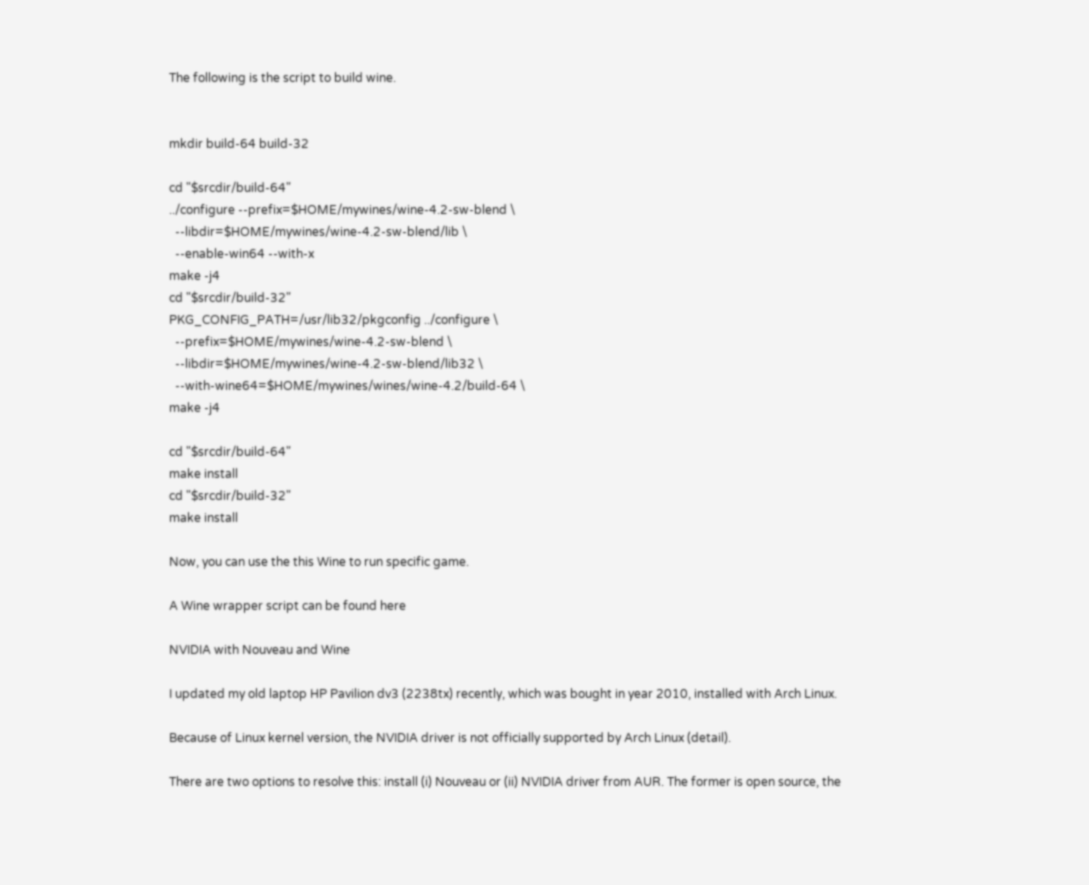The following is the script to build wine.


mkdir build-64 build-32

cd "$srcdir/build-64"
../configure --prefix=$HOME/mywines/wine-4.2-sw-blend \
  --libdir=$HOME/mywines/wine-4.2-sw-blend/lib \
  --enable-win64 --with-x
make -j4
cd "$srcdir/build-32"
PKG_CONFIG_PATH=/usr/lib32/pkgconfig ../configure \
  --prefix=$HOME/mywines/wine-4.2-sw-blend \
  --libdir=$HOME/mywines/wine-4.2-sw-blend/lib32 \
  --with-wine64=$HOME/mywines/wines/wine-4.2/build-64 \
make -j4

cd "$srcdir/build-64"
make install
cd "$srcdir/build-32"
make install

Now, you can use the this Wine to run specific game.

A Wine wrapper script can be found here

NVIDIA with Nouveau and Wine

I updated my old laptop HP Pavilion dv3 (2238tx) recently, which was bought in year 2010, installed with Arch Linux.

Because of Linux kernel version, the NVIDIA driver is not officially supported by Arch Linux (detail).

There are two options to resolve this: install (i) Nouveau or (ii) NVIDIA driver from AUR. The former is open source, the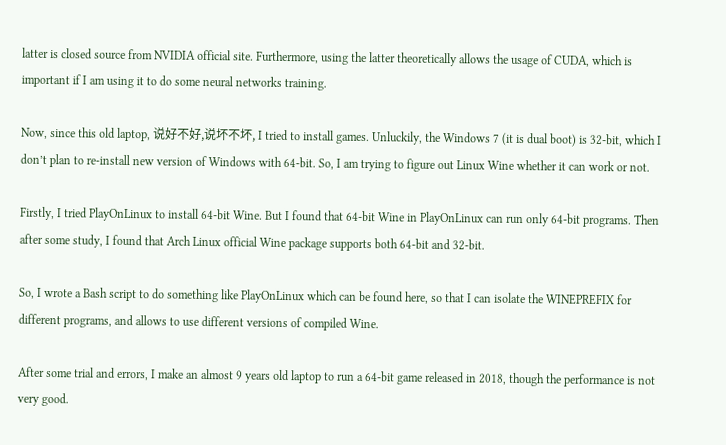latter is closed source from NVIDIA official site. Furthermore, using the latter theoretically allows the usage of CUDA, which is important if I am using it to do some neural networks training.

Now, since this old laptop, 说好不好,说坏不坏, I tried to install games. Unluckily, the Windows 7 (it is dual boot) is 32-bit, which I don’t plan to re-install new version of Windows with 64-bit. So, I am trying to figure out Linux Wine whether it can work or not.

Firstly, I tried PlayOnLinux to install 64-bit Wine. But I found that 64-bit Wine in PlayOnLinux can run only 64-bit programs. Then after some study, I found that Arch Linux official Wine package supports both 64-bit and 32-bit.

So, I wrote a Bash script to do something like PlayOnLinux which can be found here, so that I can isolate the WINEPREFIX for different programs, and allows to use different versions of compiled Wine.

After some trial and errors, I make an almost 9 years old laptop to run a 64-bit game released in 2018, though the performance is not very good.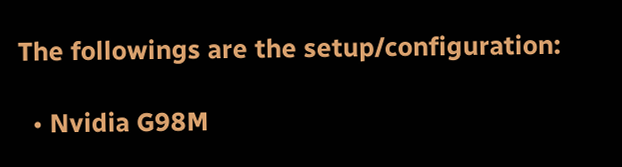The followings are the setup/configuration:

  • Nvidia G98M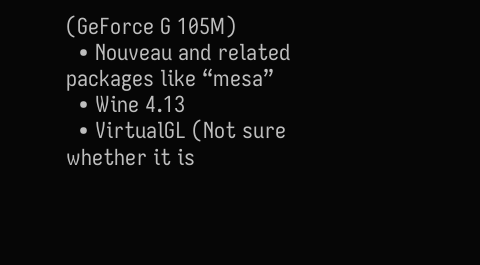(GeForce G 105M)
  • Nouveau and related packages like “mesa”
  • Wine 4.13
  • VirtualGL (Not sure whether it is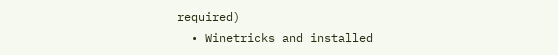required)
  • Winetricks and installed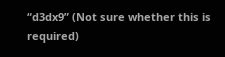“d3dx9” (Not sure whether this is required)